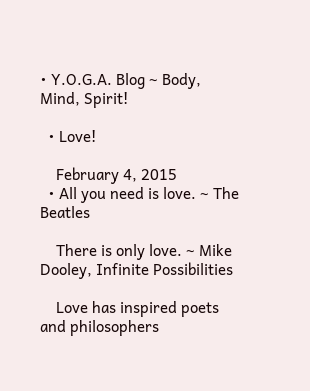• Y.O.G.A. Blog ~ Body, Mind, Spirit!

  • Love!

    February 4, 2015
  • All you need is love. ~ The Beatles

    There is only love. ~ Mike Dooley, Infinite Possibilities

    Love has inspired poets and philosophers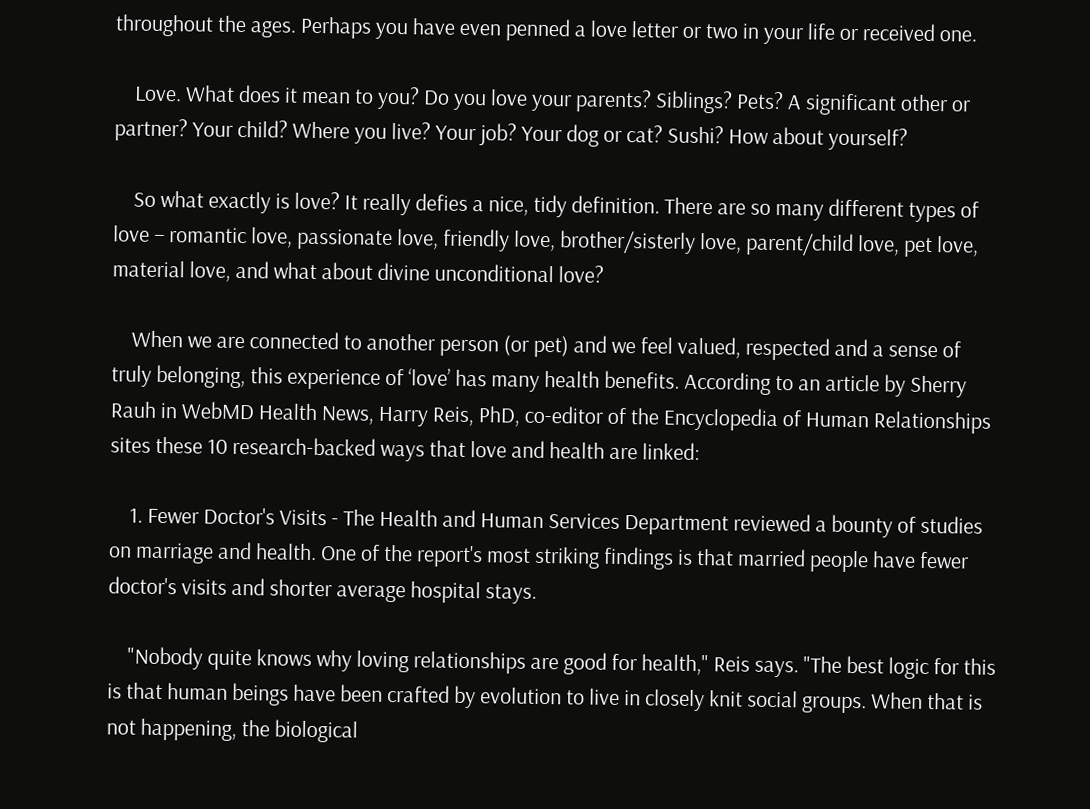throughout the ages. Perhaps you have even penned a love letter or two in your life or received one.

    Love. What does it mean to you? Do you love your parents? Siblings? Pets? A significant other or partner? Your child? Where you live? Your job? Your dog or cat? Sushi? How about yourself?

    So what exactly is love? It really defies a nice, tidy definition. There are so many different types of love – romantic love, passionate love, friendly love, brother/sisterly love, parent/child love, pet love, material love, and what about divine unconditional love?

    When we are connected to another person (or pet) and we feel valued, respected and a sense of truly belonging, this experience of ‘love’ has many health benefits. According to an article by Sherry Rauh in WebMD Health News, Harry Reis, PhD, co-editor of the Encyclopedia of Human Relationships sites these 10 research-backed ways that love and health are linked:

    1. Fewer Doctor's Visits - The Health and Human Services Department reviewed a bounty of studies on marriage and health. One of the report's most striking findings is that married people have fewer doctor's visits and shorter average hospital stays.

    "Nobody quite knows why loving relationships are good for health," Reis says. "The best logic for this is that human beings have been crafted by evolution to live in closely knit social groups. When that is not happening, the biological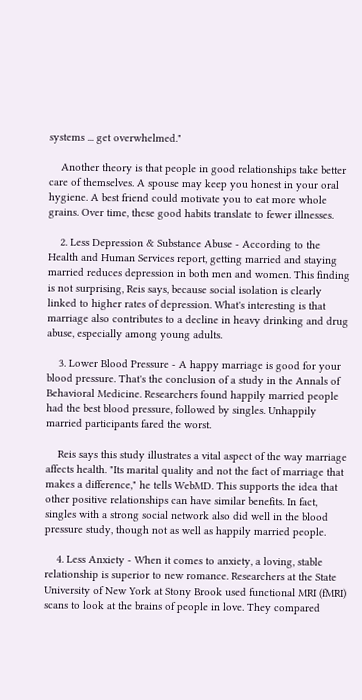systems ... get overwhelmed."

    Another theory is that people in good relationships take better care of themselves. A spouse may keep you honest in your oral hygiene. A best friend could motivate you to eat more whole grains. Over time, these good habits translate to fewer illnesses.

    2. Less Depression & Substance Abuse - According to the Health and Human Services report, getting married and staying married reduces depression in both men and women. This finding is not surprising, Reis says, because social isolation is clearly linked to higher rates of depression. What's interesting is that marriage also contributes to a decline in heavy drinking and drug abuse, especially among young adults.

    3. Lower Blood Pressure - A happy marriage is good for your blood pressure. That's the conclusion of a study in the Annals of Behavioral Medicine. Researchers found happily married people had the best blood pressure, followed by singles. Unhappily married participants fared the worst.

    Reis says this study illustrates a vital aspect of the way marriage affects health. "Its marital quality and not the fact of marriage that makes a difference," he tells WebMD. This supports the idea that other positive relationships can have similar benefits. In fact, singles with a strong social network also did well in the blood pressure study, though not as well as happily married people.

    4. Less Anxiety - When it comes to anxiety, a loving, stable relationship is superior to new romance. Researchers at the State University of New York at Stony Brook used functional MRI (fMRI) scans to look at the brains of people in love. They compared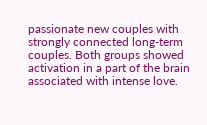passionate new couples with strongly connected long-term couples. Both groups showed activation in a part of the brain associated with intense love.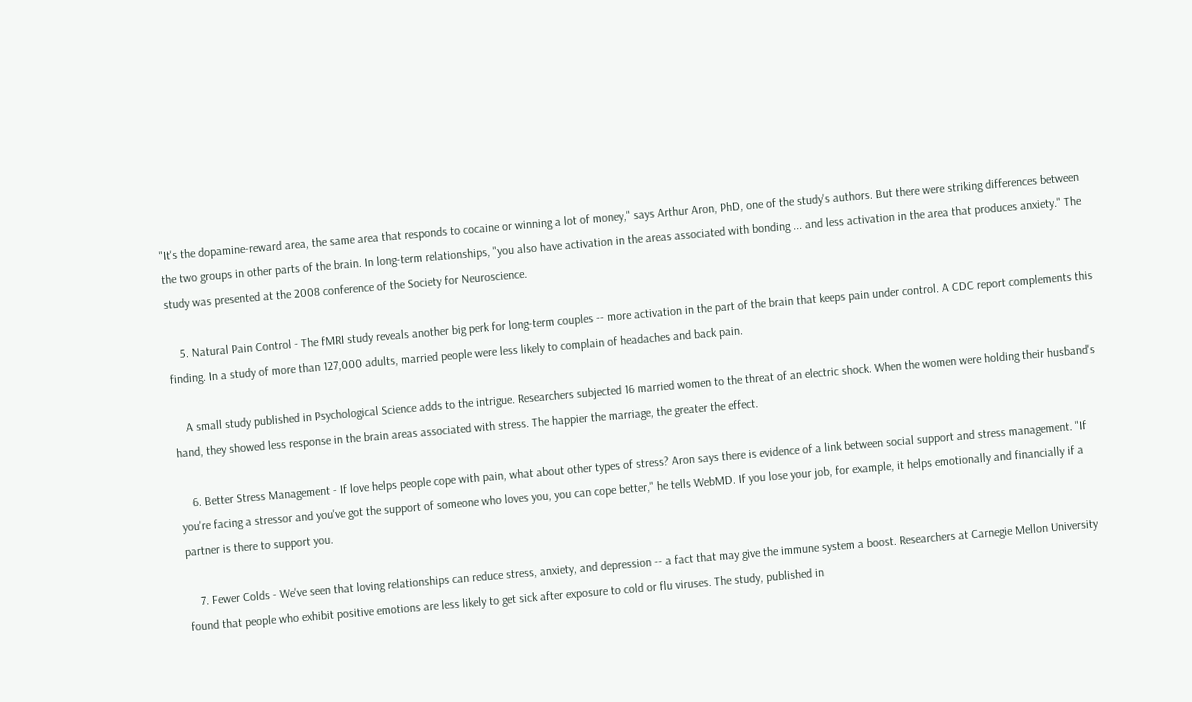"It's the dopamine-reward area, the same area that responds to cocaine or winning a lot of money," says Arthur Aron, PhD, one of the study's authors. But there were striking differences between the two groups in other parts of the brain. In long-term relationships, "you also have activation in the areas associated with bonding ... and less activation in the area that produces anxiety." The study was presented at the 2008 conference of the Society for Neuroscience.

    5. Natural Pain Control - The fMRI study reveals another big perk for long-term couples -- more activation in the part of the brain that keeps pain under control. A CDC report complements this finding. In a study of more than 127,000 adults, married people were less likely to complain of headaches and back pain.

    A small study published in Psychological Science adds to the intrigue. Researchers subjected 16 married women to the threat of an electric shock. When the women were holding their husband's hand, they showed less response in the brain areas associated with stress. The happier the marriage, the greater the effect.

    6. Better Stress Management - If love helps people cope with pain, what about other types of stress? Aron says there is evidence of a link between social support and stress management. "If you're facing a stressor and you've got the support of someone who loves you, you can cope better," he tells WebMD. If you lose your job, for example, it helps emotionally and financially if a partner is there to support you.

    7. Fewer Colds - We've seen that loving relationships can reduce stress, anxiety, and depression -- a fact that may give the immune system a boost. Researchers at Carnegie Mellon University found that people who exhibit positive emotions are less likely to get sick after exposure to cold or flu viruses. The study, published in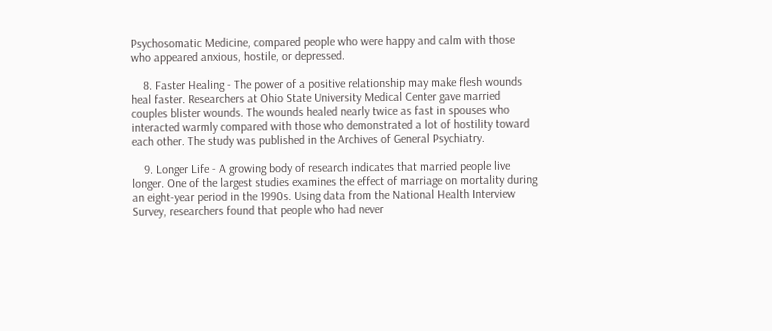Psychosomatic Medicine, compared people who were happy and calm with those who appeared anxious, hostile, or depressed.

    8. Faster Healing - The power of a positive relationship may make flesh wounds heal faster. Researchers at Ohio State University Medical Center gave married couples blister wounds. The wounds healed nearly twice as fast in spouses who interacted warmly compared with those who demonstrated a lot of hostility toward each other. The study was published in the Archives of General Psychiatry.

    9. Longer Life - A growing body of research indicates that married people live longer. One of the largest studies examines the effect of marriage on mortality during an eight-year period in the 1990s. Using data from the National Health Interview Survey, researchers found that people who had never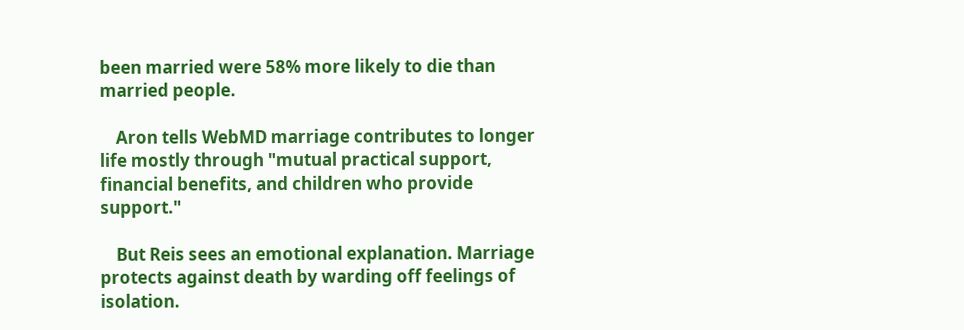been married were 58% more likely to die than married people.

    Aron tells WebMD marriage contributes to longer life mostly through "mutual practical support, financial benefits, and children who provide support."

    But Reis sees an emotional explanation. Marriage protects against death by warding off feelings of isolation.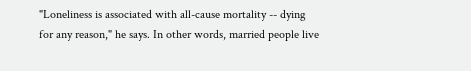"Loneliness is associated with all-cause mortality -- dying for any reason," he says. In other words, married people live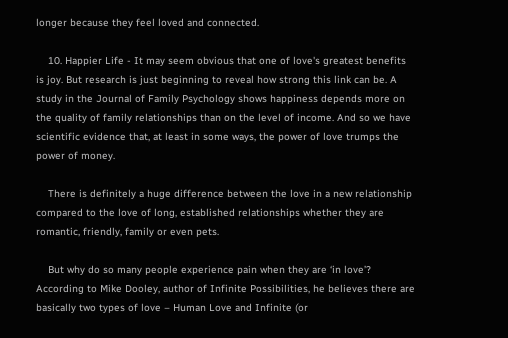longer because they feel loved and connected.

    10. Happier Life - It may seem obvious that one of love's greatest benefits is joy. But research is just beginning to reveal how strong this link can be. A study in the Journal of Family Psychology shows happiness depends more on the quality of family relationships than on the level of income. And so we have scientific evidence that, at least in some ways, the power of love trumps the power of money.

    There is definitely a huge difference between the love in a new relationship compared to the love of long, established relationships whether they are romantic, friendly, family or even pets.

    But why do so many people experience pain when they are ‘in love’? According to Mike Dooley, author of Infinite Possibilities, he believes there are basically two types of love – Human Love and Infinite (or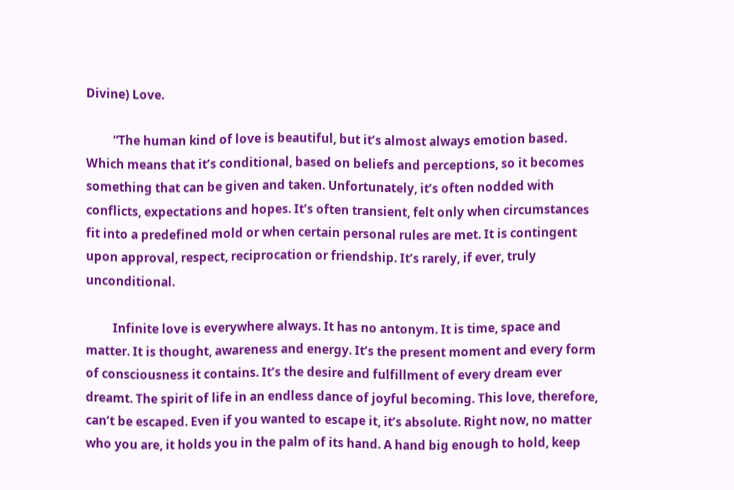Divine) Love.

         “The human kind of love is beautiful, but it’s almost always emotion based. Which means that it’s conditional, based on beliefs and perceptions, so it becomes something that can be given and taken. Unfortunately, it’s often nodded with conflicts, expectations and hopes. It’s often transient, felt only when circumstances fit into a predefined mold or when certain personal rules are met. It is contingent upon approval, respect, reciprocation or friendship. It’s rarely, if ever, truly unconditional.

         Infinite love is everywhere always. It has no antonym. It is time, space and matter. It is thought, awareness and energy. It’s the present moment and every form of consciousness it contains. It’s the desire and fulfillment of every dream ever dreamt. The spirit of life in an endless dance of joyful becoming. This love, therefore, can’t be escaped. Even if you wanted to escape it, it’s absolute. Right now, no matter who you are, it holds you in the palm of its hand. A hand big enough to hold, keep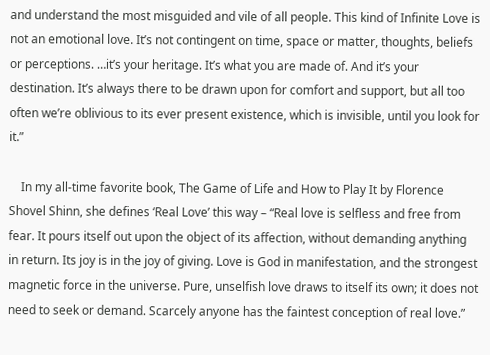and understand the most misguided and vile of all people. This kind of Infinite Love is not an emotional love. It’s not contingent on time, space or matter, thoughts, beliefs or perceptions. …it’s your heritage. It’s what you are made of. And it’s your destination. It’s always there to be drawn upon for comfort and support, but all too often we’re oblivious to its ever present existence, which is invisible, until you look for it.”

    In my all-time favorite book, The Game of Life and How to Play It by Florence Shovel Shinn, she defines ‘Real Love’ this way – “Real love is selfless and free from fear. It pours itself out upon the object of its affection, without demanding anything in return. Its joy is in the joy of giving. Love is God in manifestation, and the strongest magnetic force in the universe. Pure, unselfish love draws to itself its own; it does not need to seek or demand. Scarcely anyone has the faintest conception of real love.”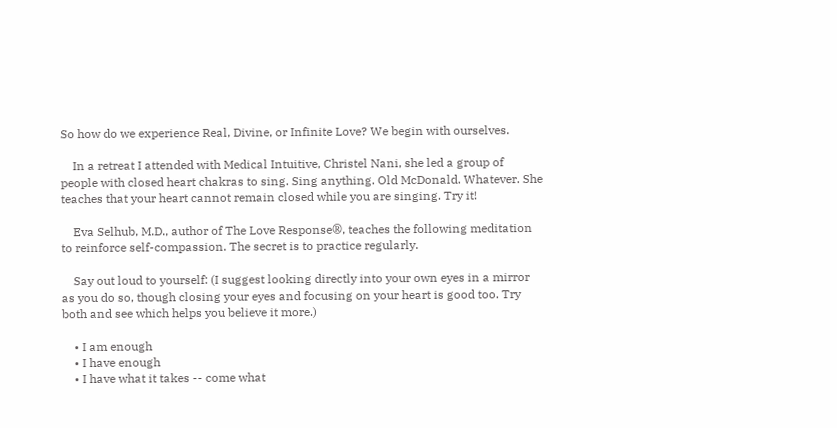So how do we experience Real, Divine, or Infinite Love? We begin with ourselves.

    In a retreat I attended with Medical Intuitive, Christel Nani, she led a group of people with closed heart chakras to sing. Sing anything. Old McDonald. Whatever. She teaches that your heart cannot remain closed while you are singing. Try it!

    Eva Selhub, M.D., author of The Love Response®, teaches the following meditation to reinforce self-compassion. The secret is to practice regularly.

    Say out loud to yourself: (I suggest looking directly into your own eyes in a mirror as you do so, though closing your eyes and focusing on your heart is good too. Try both and see which helps you believe it more.)

    • I am enough
    • I have enough
    • I have what it takes -- come what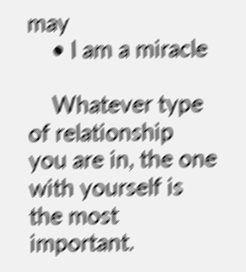may
    • I am a miracle

    Whatever type of relationship you are in, the one with yourself is the most important.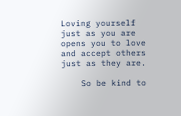Loving yourself just as you are opens you to love and accept others just as they are.

    So be kind to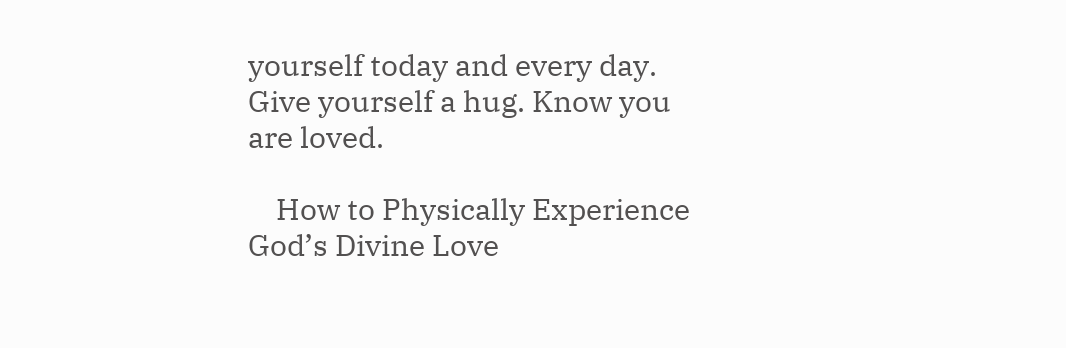yourself today and every day. Give yourself a hug. Know you are loved.

    How to Physically Experience God’s Divine Love